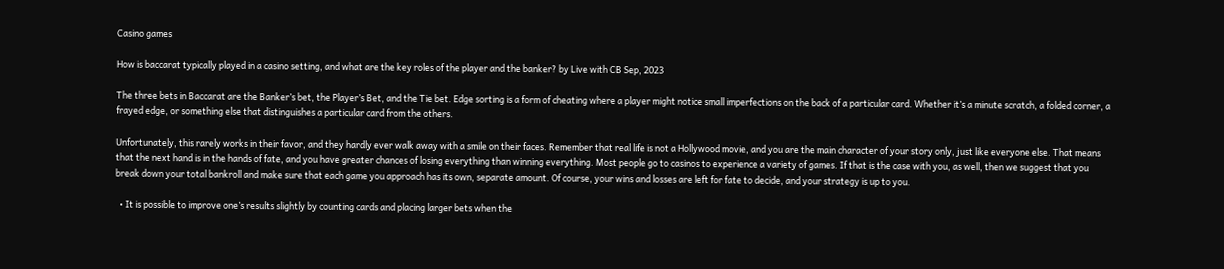Casino games

How is baccarat typically played in a casino setting, and what are the key roles of the player and the banker? by Live with CB Sep, 2023

The three bets in Baccarat are the Banker’s bet, the Player’s Bet, and the Tie bet. Edge sorting is a form of cheating where a player might notice small imperfections on the back of a particular card. Whether it’s a minute scratch, a folded corner, a frayed edge, or something else that distinguishes a particular card from the others.

Unfortunately, this rarely works in their favor, and they hardly ever walk away with a smile on their faces. Remember that real life is not a Hollywood movie, and you are the main character of your story only, just like everyone else. That means that the next hand is in the hands of fate, and you have greater chances of losing everything than winning everything. Most people go to casinos to experience a variety of games. If that is the case with you, as well, then we suggest that you break down your total bankroll and make sure that each game you approach has its own, separate amount. Of course, your wins and losses are left for fate to decide, and your strategy is up to you.

  • It is possible to improve one’s results slightly by counting cards and placing larger bets when the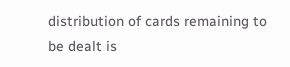distribution of cards remaining to be dealt is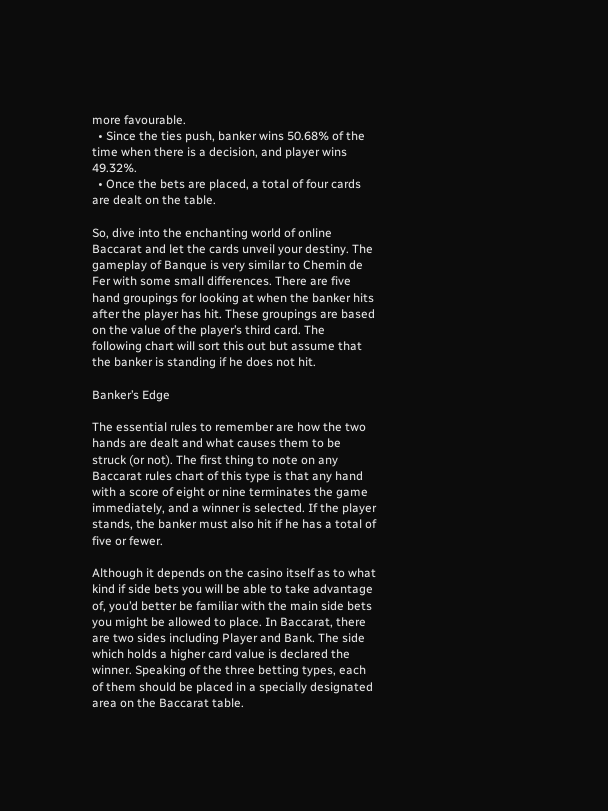more favourable.
  • Since the ties push, banker wins 50.68% of the time when there is a decision, and player wins 49.32%.
  • Once the bets are placed, a total of four cards are dealt on the table.

So, dive into the enchanting world of online Baccarat and let the cards unveil your destiny. The gameplay of Banque is very similar to Chemin de Fer with some small differences. There are five hand groupings for looking at when the banker hits after the player has hit. These groupings are based on the value of the player’s third card. The following chart will sort this out but assume that the banker is standing if he does not hit.

Banker’s Edge

The essential rules to remember are how the two hands are dealt and what causes them to be struck (or not). The first thing to note on any Baccarat rules chart of this type is that any hand with a score of eight or nine terminates the game immediately, and a winner is selected. If the player stands, the banker must also hit if he has a total of five or fewer.

Although it depends on the casino itself as to what kind if side bets you will be able to take advantage of, you’d better be familiar with the main side bets you might be allowed to place. In Baccarat, there are two sides including Player and Bank. The side which holds a higher card value is declared the winner. Speaking of the three betting types, each of them should be placed in a specially designated area on the Baccarat table.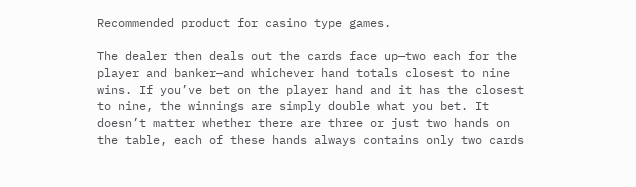Recommended product for casino type games.

The dealer then deals out the cards face up—two each for the player and banker—and whichever hand totals closest to nine wins. If you’ve bet on the player hand and it has the closest to nine, the winnings are simply double what you bet. It doesn’t matter whether there are three or just two hands on the table, each of these hands always contains only two cards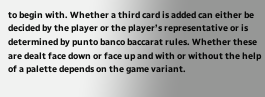to begin with. Whether a third card is added can either be decided by the player or the player’s representative or is determined by punto banco baccarat rules. Whether these are dealt face down or face up and with or without the help of a palette depends on the game variant.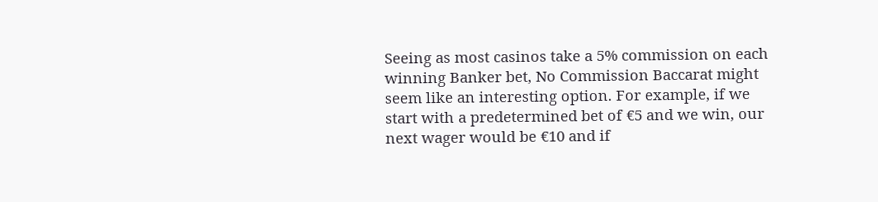Seeing as most casinos take a 5% commission on each winning Banker bet, No Commission Baccarat might seem like an interesting option. For example, if we start with a predetermined bet of €5 and we win, our next wager would be €10 and if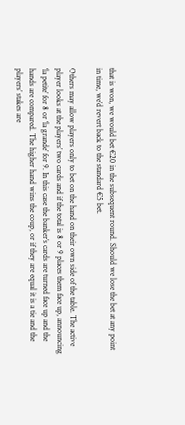that is won, we would bet €20 in the subsequent round. Should we lose the bet at any point in time, we’d revert back to the standard €5 bet.

Others may allow players only to bet on the hand on their own side of the table. The active player looks at the players’ two cards and if the total is 8 or 9 places them face up, announcing ‘la petite’ for 8 or ‘la grande’ for 9. In this case the banker’s cards are turned face up and the hands are compared. The higher hand wins the coup, or if they are equal it is a tie and the players’ stakes are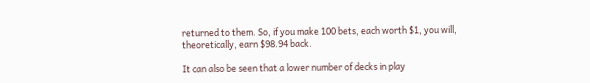returned to them. So, if you make 100 bets, each worth $1, you will, theoretically, earn $98.94 back.

It can also be seen that a lower number of decks in play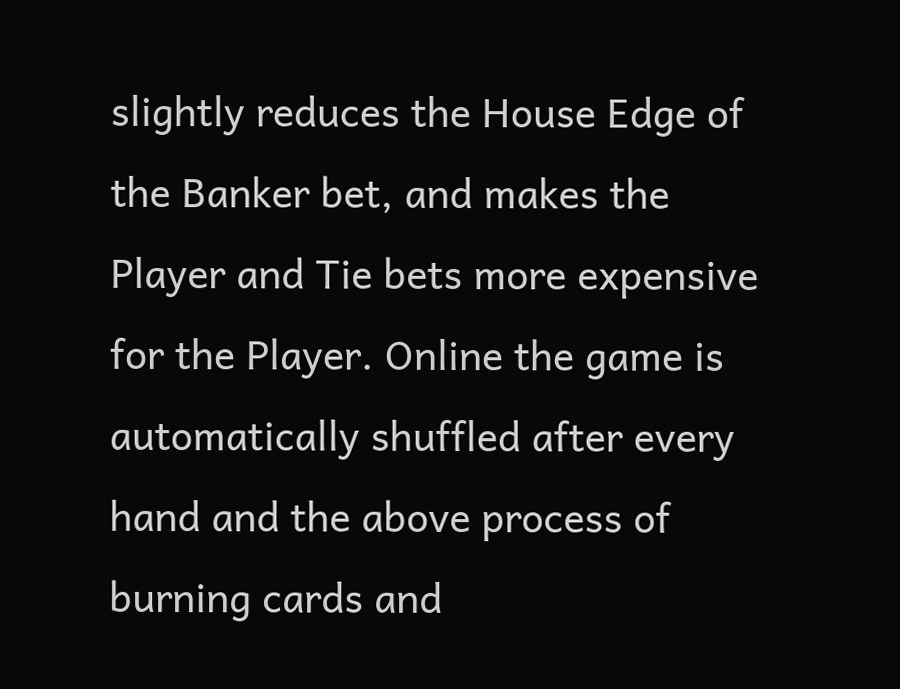slightly reduces the House Edge of the Banker bet, and makes the Player and Tie bets more expensive for the Player. Online the game is automatically shuffled after every hand and the above process of burning cards and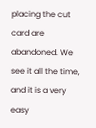placing the cut card are abandoned. We see it all the time, and it is a very easy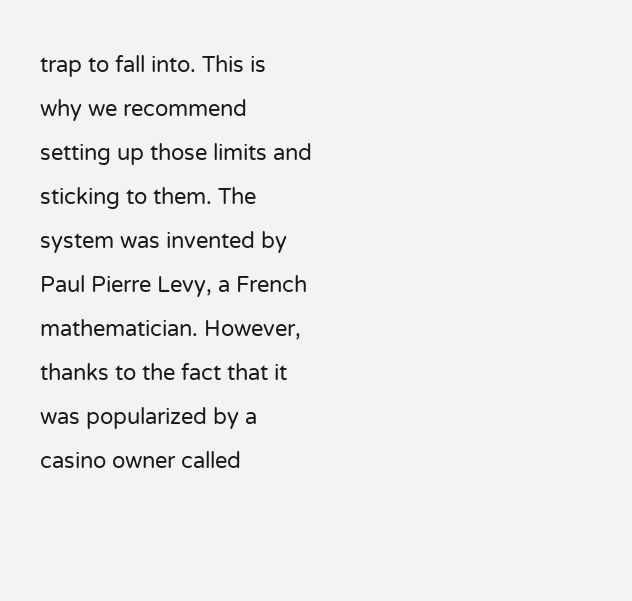trap to fall into. This is why we recommend setting up those limits and sticking to them. The system was invented by Paul Pierre Levy, a French mathematician. However, thanks to the fact that it was popularized by a casino owner called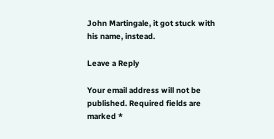John Martingale, it got stuck with his name, instead.

Leave a Reply

Your email address will not be published. Required fields are marked *